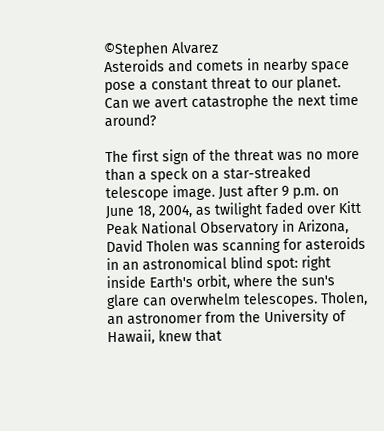©Stephen Alvarez
Asteroids and comets in nearby space pose a constant threat to our planet. Can we avert catastrophe the next time around?

The first sign of the threat was no more than a speck on a star-streaked telescope image. Just after 9 p.m. on June 18, 2004, as twilight faded over Kitt Peak National Observatory in Arizona, David Tholen was scanning for asteroids in an astronomical blind spot: right inside Earth's orbit, where the sun's glare can overwhelm telescopes. Tholen, an astronomer from the University of Hawaii, knew that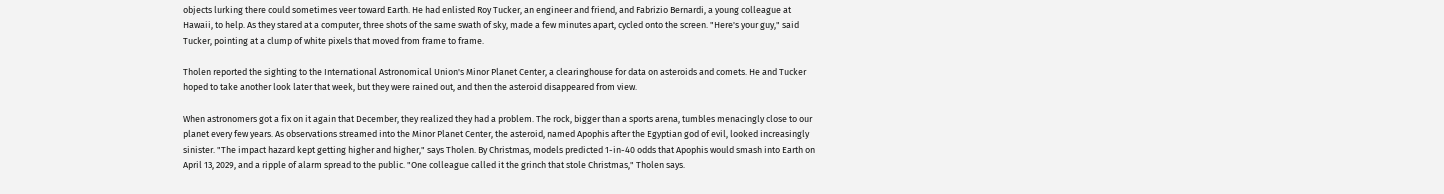objects lurking there could sometimes veer toward Earth. He had enlisted Roy Tucker, an engineer and friend, and Fabrizio Bernardi, a young colleague at Hawaii, to help. As they stared at a computer, three shots of the same swath of sky, made a few minutes apart, cycled onto the screen. "Here's your guy," said Tucker, pointing at a clump of white pixels that moved from frame to frame.

Tholen reported the sighting to the International Astronomical Union's Minor Planet Center, a clearinghouse for data on asteroids and comets. He and Tucker hoped to take another look later that week, but they were rained out, and then the asteroid disappeared from view.

When astronomers got a fix on it again that December, they realized they had a problem. The rock, bigger than a sports arena, tumbles menacingly close to our planet every few years. As observations streamed into the Minor Planet Center, the asteroid, named Apophis after the Egyptian god of evil, looked increasingly sinister. "The impact hazard kept getting higher and higher," says Tholen. By Christmas, models predicted 1-in-40 odds that Apophis would smash into Earth on April 13, 2029, and a ripple of alarm spread to the public. "One colleague called it the grinch that stole Christmas," Tholen says.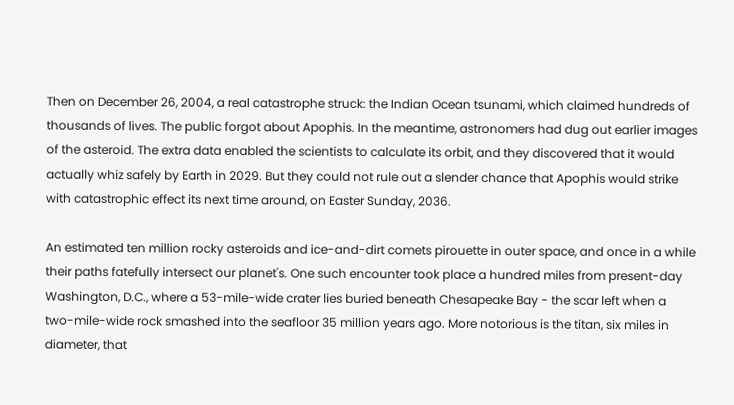Then on December 26, 2004, a real catastrophe struck: the Indian Ocean tsunami, which claimed hundreds of thousands of lives. The public forgot about Apophis. In the meantime, astronomers had dug out earlier images of the asteroid. The extra data enabled the scientists to calculate its orbit, and they discovered that it would actually whiz safely by Earth in 2029. But they could not rule out a slender chance that Apophis would strike with catastrophic effect its next time around, on Easter Sunday, 2036.

An estimated ten million rocky asteroids and ice-and-dirt comets pirouette in outer space, and once in a while their paths fatefully intersect our planet's. One such encounter took place a hundred miles from present-day Washington, D.C., where a 53-mile-wide crater lies buried beneath Chesapeake Bay - the scar left when a two-mile-wide rock smashed into the seafloor 35 million years ago. More notorious is the titan, six miles in diameter, that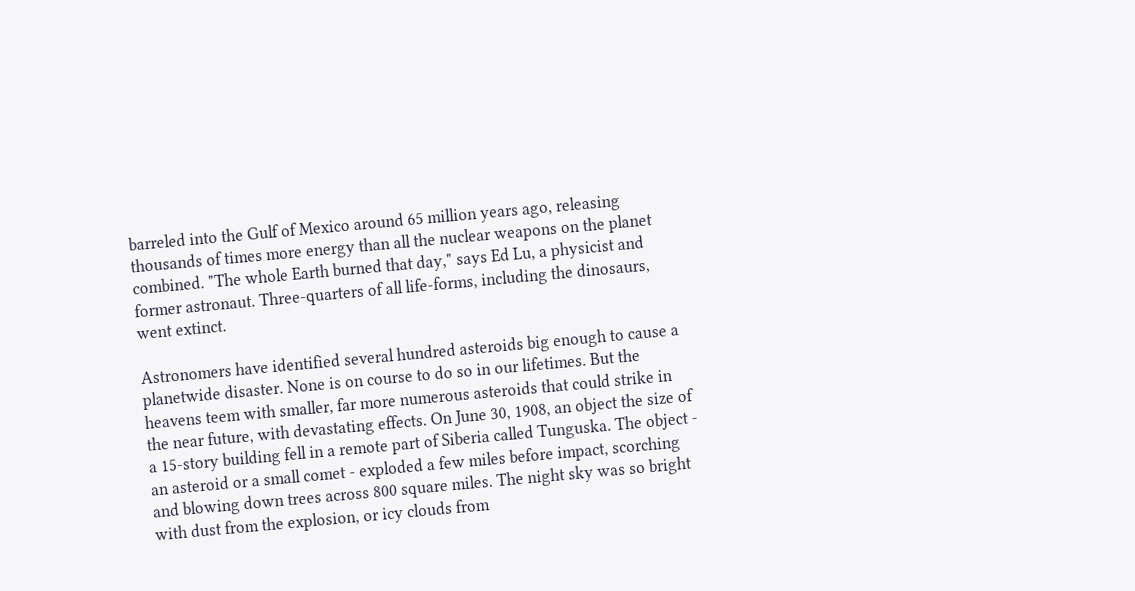barreled into the Gulf of Mexico around 65 million years ago, releasing thousands of times more energy than all the nuclear weapons on the planet combined. "The whole Earth burned that day," says Ed Lu, a physicist and former astronaut. Three-quarters of all life-forms, including the dinosaurs, went extinct.

Astronomers have identified several hundred asteroids big enough to cause a planetwide disaster. None is on course to do so in our lifetimes. But the heavens teem with smaller, far more numerous asteroids that could strike in the near future, with devastating effects. On June 30, 1908, an object the size of a 15-story building fell in a remote part of Siberia called Tunguska. The object - an asteroid or a small comet - exploded a few miles before impact, scorching and blowing down trees across 800 square miles. The night sky was so bright with dust from the explosion, or icy clouds from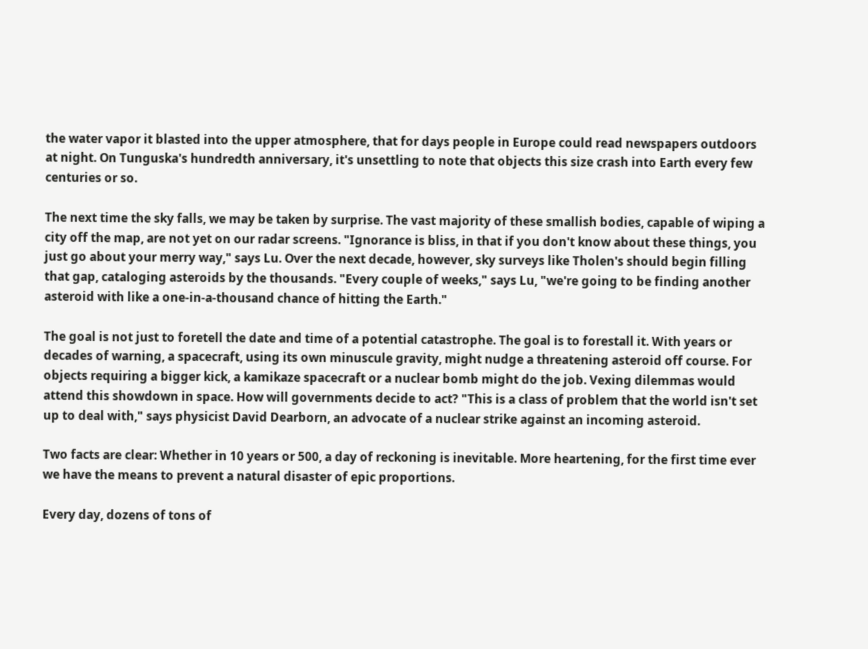the water vapor it blasted into the upper atmosphere, that for days people in Europe could read newspapers outdoors at night. On Tunguska's hundredth anniversary, it's unsettling to note that objects this size crash into Earth every few centuries or so.

The next time the sky falls, we may be taken by surprise. The vast majority of these smallish bodies, capable of wiping a city off the map, are not yet on our radar screens. "Ignorance is bliss, in that if you don't know about these things, you just go about your merry way," says Lu. Over the next decade, however, sky surveys like Tholen's should begin filling that gap, cataloging asteroids by the thousands. "Every couple of weeks," says Lu, "we're going to be finding another asteroid with like a one-in-a-thousand chance of hitting the Earth."

The goal is not just to foretell the date and time of a potential catastrophe. The goal is to forestall it. With years or decades of warning, a spacecraft, using its own minuscule gravity, might nudge a threatening asteroid off course. For objects requiring a bigger kick, a kamikaze spacecraft or a nuclear bomb might do the job. Vexing dilemmas would attend this showdown in space. How will governments decide to act? "This is a class of problem that the world isn't set up to deal with," says physicist David Dearborn, an advocate of a nuclear strike against an incoming asteroid.

Two facts are clear: Whether in 10 years or 500, a day of reckoning is inevitable. More heartening, for the first time ever we have the means to prevent a natural disaster of epic proportions.

Every day, dozens of tons of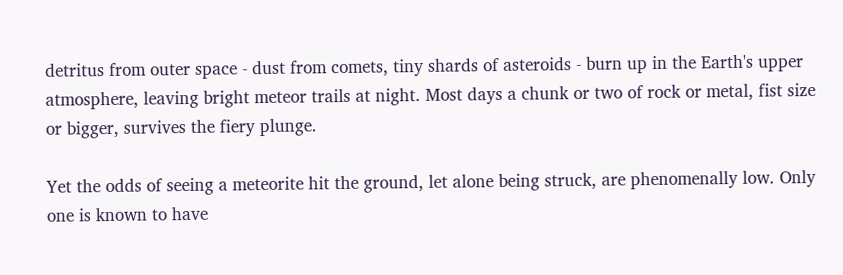detritus from outer space - dust from comets, tiny shards of asteroids - burn up in the Earth's upper atmosphere, leaving bright meteor trails at night. Most days a chunk or two of rock or metal, fist size or bigger, survives the fiery plunge.

Yet the odds of seeing a meteorite hit the ground, let alone being struck, are phenomenally low. Only one is known to have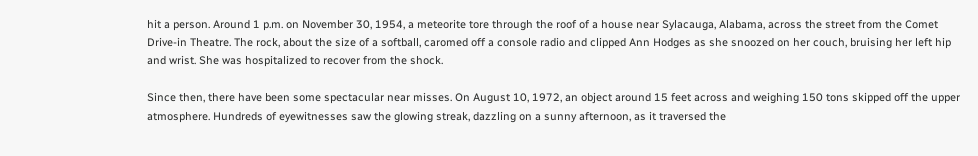hit a person. Around 1 p.m. on November 30, 1954, a meteorite tore through the roof of a house near Sylacauga, Alabama, across the street from the Comet Drive-in Theatre. The rock, about the size of a softball, caromed off a console radio and clipped Ann Hodges as she snoozed on her couch, bruising her left hip and wrist. She was hospitalized to recover from the shock.

Since then, there have been some spectacular near misses. On August 10, 1972, an object around 15 feet across and weighing 150 tons skipped off the upper atmosphere. Hundreds of eyewitnesses saw the glowing streak, dazzling on a sunny afternoon, as it traversed the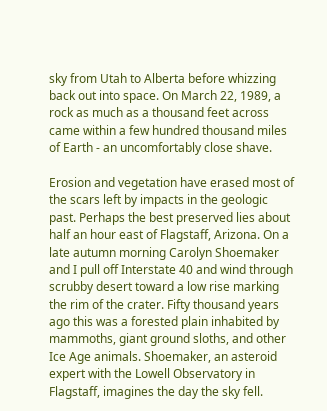sky from Utah to Alberta before whizzing back out into space. On March 22, 1989, a rock as much as a thousand feet across came within a few hundred thousand miles of Earth - an uncomfortably close shave.

Erosion and vegetation have erased most of the scars left by impacts in the geologic past. Perhaps the best preserved lies about half an hour east of Flagstaff, Arizona. On a late autumn morning Carolyn Shoemaker and I pull off Interstate 40 and wind through scrubby desert toward a low rise marking the rim of the crater. Fifty thousand years ago this was a forested plain inhabited by mammoths, giant ground sloths, and other Ice Age animals. Shoemaker, an asteroid expert with the Lowell Observatory in Flagstaff, imagines the day the sky fell.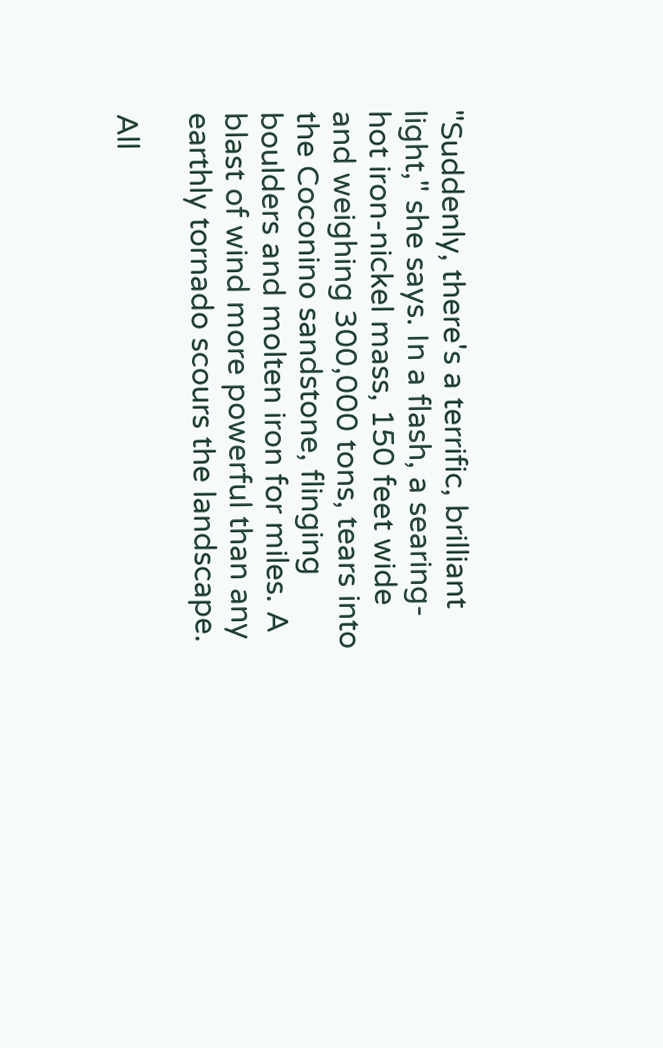"Suddenly, there's a terrific, brilliant light," she says. In a flash, a searing-hot iron-nickel mass, 150 feet wide and weighing 300,000 tons, tears into the Coconino sandstone, flinging boulders and molten iron for miles. A blast of wind more powerful than any earthly tornado scours the landscape.

All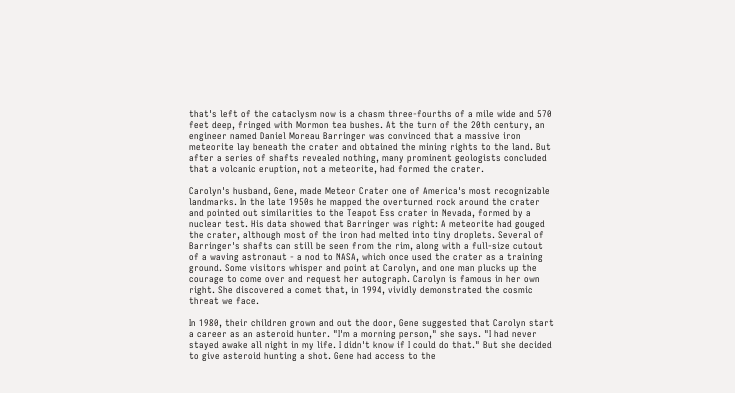that's left of the cataclysm now is a chasm three-fourths of a mile wide and 570 feet deep, fringed with Mormon tea bushes. At the turn of the 20th century, an engineer named Daniel Moreau Barringer was convinced that a massive iron meteorite lay beneath the crater and obtained the mining rights to the land. But after a series of shafts revealed nothing, many prominent geologists concluded that a volcanic eruption, not a meteorite, had formed the crater.

Carolyn's husband, Gene, made Meteor Crater one of America's most recognizable landmarks. In the late 1950s he mapped the overturned rock around the crater and pointed out similarities to the Teapot Ess crater in Nevada, formed by a nuclear test. His data showed that Barringer was right: A meteorite had gouged the crater, although most of the iron had melted into tiny droplets. Several of Barringer's shafts can still be seen from the rim, along with a full-size cutout of a waving astronaut - a nod to NASA, which once used the crater as a training ground. Some visitors whisper and point at Carolyn, and one man plucks up the courage to come over and request her autograph. Carolyn is famous in her own right. She discovered a comet that, in 1994, vividly demonstrated the cosmic threat we face.

In 1980, their children grown and out the door, Gene suggested that Carolyn start a career as an asteroid hunter. "I'm a morning person," she says. "I had never stayed awake all night in my life. I didn't know if I could do that." But she decided to give asteroid hunting a shot. Gene had access to the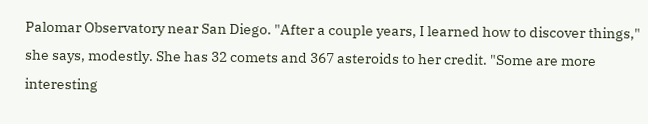Palomar Observatory near San Diego. "After a couple years, I learned how to discover things," she says, modestly. She has 32 comets and 367 asteroids to her credit. "Some are more interesting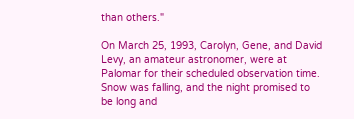than others."

On March 25, 1993, Carolyn, Gene, and David Levy, an amateur astronomer, were at Palomar for their scheduled observation time. Snow was falling, and the night promised to be long and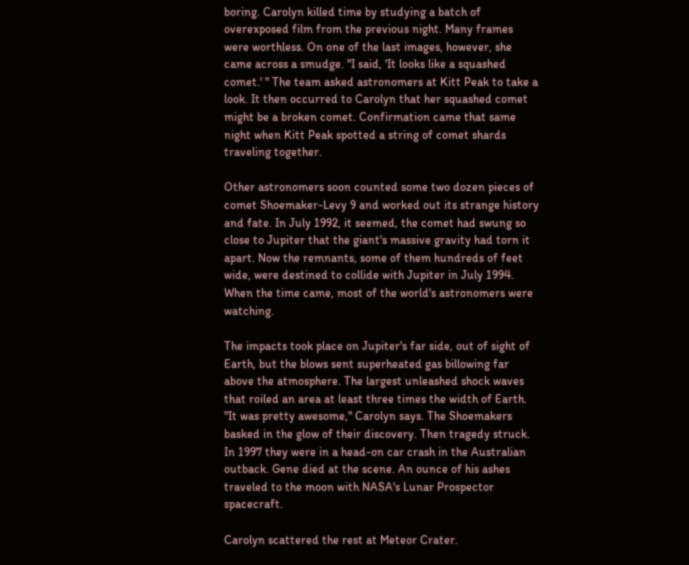boring. Carolyn killed time by studying a batch of overexposed film from the previous night. Many frames were worthless. On one of the last images, however, she came across a smudge. "I said, 'It looks like a squashed comet.' " The team asked astronomers at Kitt Peak to take a look. It then occurred to Carolyn that her squashed comet might be a broken comet. Confirmation came that same night when Kitt Peak spotted a string of comet shards traveling together.

Other astronomers soon counted some two dozen pieces of comet Shoemaker-Levy 9 and worked out its strange history and fate. In July 1992, it seemed, the comet had swung so close to Jupiter that the giant's massive gravity had torn it apart. Now the remnants, some of them hundreds of feet wide, were destined to collide with Jupiter in July 1994. When the time came, most of the world's astronomers were watching.

The impacts took place on Jupiter's far side, out of sight of Earth, but the blows sent superheated gas billowing far above the atmosphere. The largest unleashed shock waves that roiled an area at least three times the width of Earth. "It was pretty awesome," Carolyn says. The Shoemakers basked in the glow of their discovery. Then tragedy struck. In 1997 they were in a head-on car crash in the Australian outback. Gene died at the scene. An ounce of his ashes traveled to the moon with NASA's Lunar Prospector spacecraft.

Carolyn scattered the rest at Meteor Crater.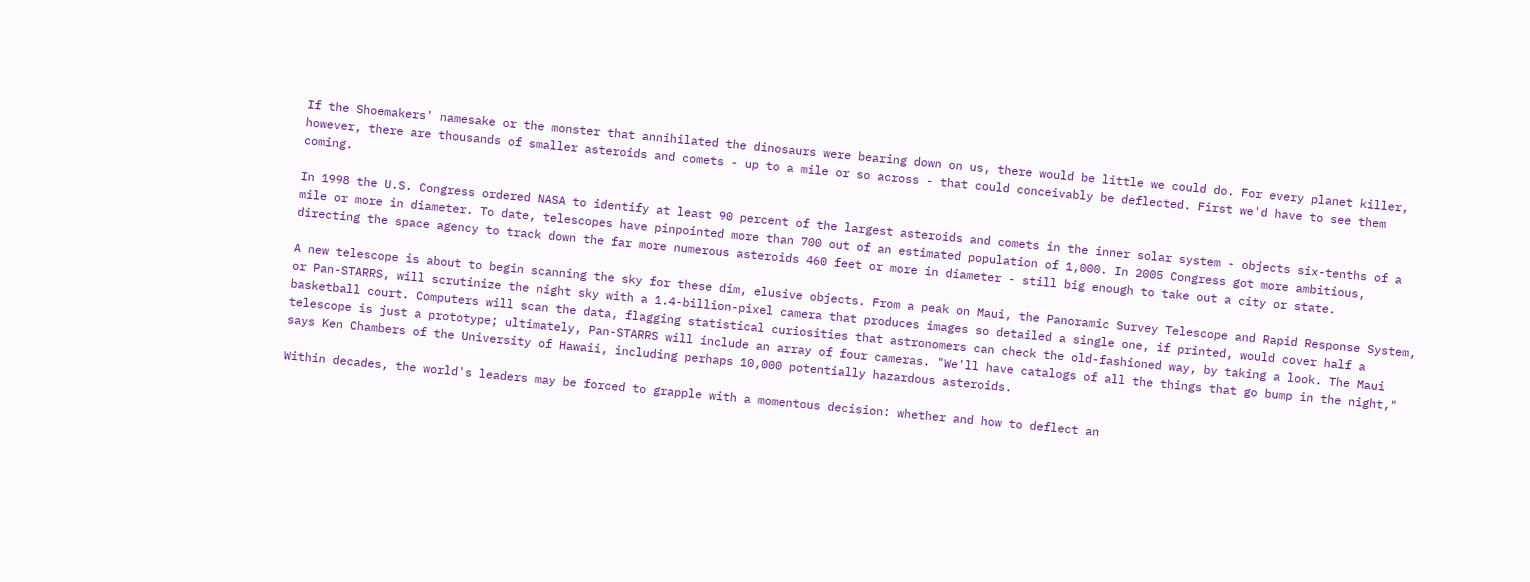If the Shoemakers' namesake or the monster that annihilated the dinosaurs were bearing down on us, there would be little we could do. For every planet killer, however, there are thousands of smaller asteroids and comets - up to a mile or so across - that could conceivably be deflected. First we'd have to see them coming.

In 1998 the U.S. Congress ordered NASA to identify at least 90 percent of the largest asteroids and comets in the inner solar system - objects six-tenths of a mile or more in diameter. To date, telescopes have pinpointed more than 700 out of an estimated population of 1,000. In 2005 Congress got more ambitious, directing the space agency to track down the far more numerous asteroids 460 feet or more in diameter - still big enough to take out a city or state.

A new telescope is about to begin scanning the sky for these dim, elusive objects. From a peak on Maui, the Panoramic Survey Telescope and Rapid Response System, or Pan-STARRS, will scrutinize the night sky with a 1.4-billion-pixel camera that produces images so detailed a single one, if printed, would cover half a basketball court. Computers will scan the data, flagging statistical curiosities that astronomers can check the old-fashioned way, by taking a look. The Maui telescope is just a prototype; ultimately, Pan-STARRS will include an array of four cameras. "We'll have catalogs of all the things that go bump in the night," says Ken Chambers of the University of Hawaii, including perhaps 10,000 potentially hazardous asteroids.

Within decades, the world's leaders may be forced to grapple with a momentous decision: whether and how to deflect an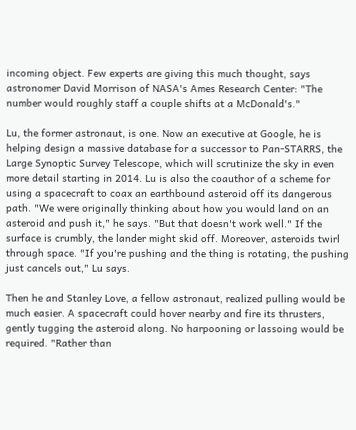incoming object. Few experts are giving this much thought, says astronomer David Morrison of NASA's Ames Research Center: "The number would roughly staff a couple shifts at a McDonald's."

Lu, the former astronaut, is one. Now an executive at Google, he is helping design a massive database for a successor to Pan-STARRS, the Large Synoptic Survey Telescope, which will scrutinize the sky in even more detail starting in 2014. Lu is also the coauthor of a scheme for using a spacecraft to coax an earthbound asteroid off its dangerous path. "We were originally thinking about how you would land on an asteroid and push it," he says. "But that doesn't work well." If the surface is crumbly, the lander might skid off. Moreover, asteroids twirl through space. "If you're pushing and the thing is rotating, the pushing just cancels out," Lu says.

Then he and Stanley Love, a fellow astronaut, realized pulling would be much easier. A spacecraft could hover nearby and fire its thrusters, gently tugging the asteroid along. No harpooning or lassoing would be required. "Rather than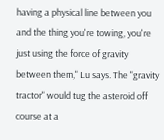having a physical line between you and the thing you're towing, you're just using the force of gravity between them," Lu says. The "gravity tractor" would tug the asteroid off course at a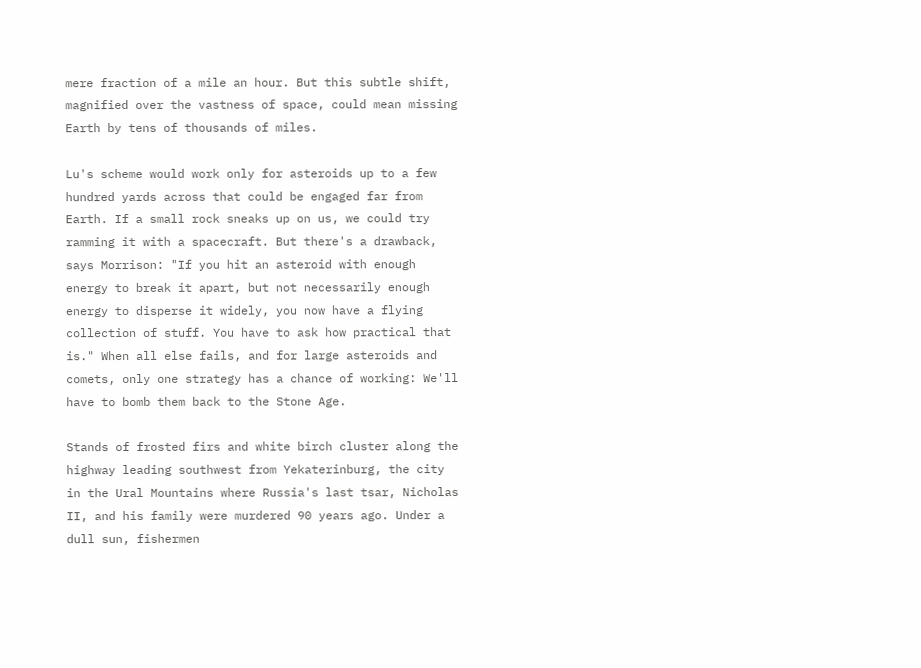mere fraction of a mile an hour. But this subtle shift, magnified over the vastness of space, could mean missing Earth by tens of thousands of miles.

Lu's scheme would work only for asteroids up to a few hundred yards across that could be engaged far from Earth. If a small rock sneaks up on us, we could try ramming it with a spacecraft. But there's a drawback, says Morrison: "If you hit an asteroid with enough energy to break it apart, but not necessarily enough energy to disperse it widely, you now have a flying collection of stuff. You have to ask how practical that is." When all else fails, and for large asteroids and comets, only one strategy has a chance of working: We'll have to bomb them back to the Stone Age.

Stands of frosted firs and white birch cluster along the highway leading southwest from Yekaterinburg, the city in the Ural Mountains where Russia's last tsar, Nicholas II, and his family were murdered 90 years ago. Under a dull sun, fishermen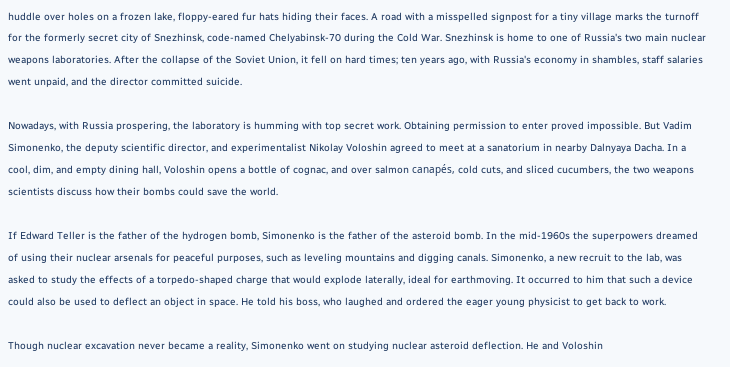huddle over holes on a frozen lake, floppy-eared fur hats hiding their faces. A road with a misspelled signpost for a tiny village marks the turnoff for the formerly secret city of Snezhinsk, code-named Chelyabinsk-70 during the Cold War. Snezhinsk is home to one of Russia's two main nuclear weapons laboratories. After the collapse of the Soviet Union, it fell on hard times; ten years ago, with Russia's economy in shambles, staff salaries went unpaid, and the director committed suicide.

Nowadays, with Russia prospering, the laboratory is humming with top secret work. Obtaining permission to enter proved impossible. But Vadim Simonenko, the deputy scientific director, and experimentalist Nikolay Voloshin agreed to meet at a sanatorium in nearby Dalnyaya Dacha. In a cool, dim, and empty dining hall, Voloshin opens a bottle of cognac, and over salmon canapés, cold cuts, and sliced cucumbers, the two weapons scientists discuss how their bombs could save the world.

If Edward Teller is the father of the hydrogen bomb, Simonenko is the father of the asteroid bomb. In the mid-1960s the superpowers dreamed of using their nuclear arsenals for peaceful purposes, such as leveling mountains and digging canals. Simonenko, a new recruit to the lab, was asked to study the effects of a torpedo-shaped charge that would explode laterally, ideal for earthmoving. It occurred to him that such a device could also be used to deflect an object in space. He told his boss, who laughed and ordered the eager young physicist to get back to work.

Though nuclear excavation never became a reality, Simonenko went on studying nuclear asteroid deflection. He and Voloshin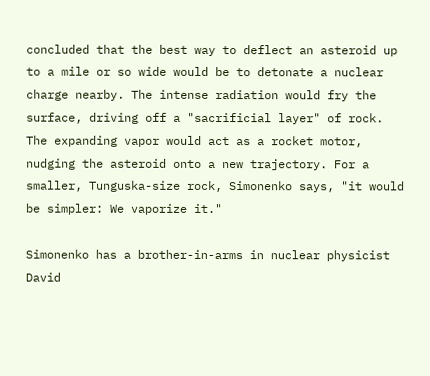concluded that the best way to deflect an asteroid up to a mile or so wide would be to detonate a nuclear charge nearby. The intense radiation would fry the surface, driving off a "sacrificial layer" of rock. The expanding vapor would act as a rocket motor, nudging the asteroid onto a new trajectory. For a smaller, Tunguska-size rock, Simonenko says, "it would be simpler: We vaporize it."

Simonenko has a brother-in-arms in nuclear physicist David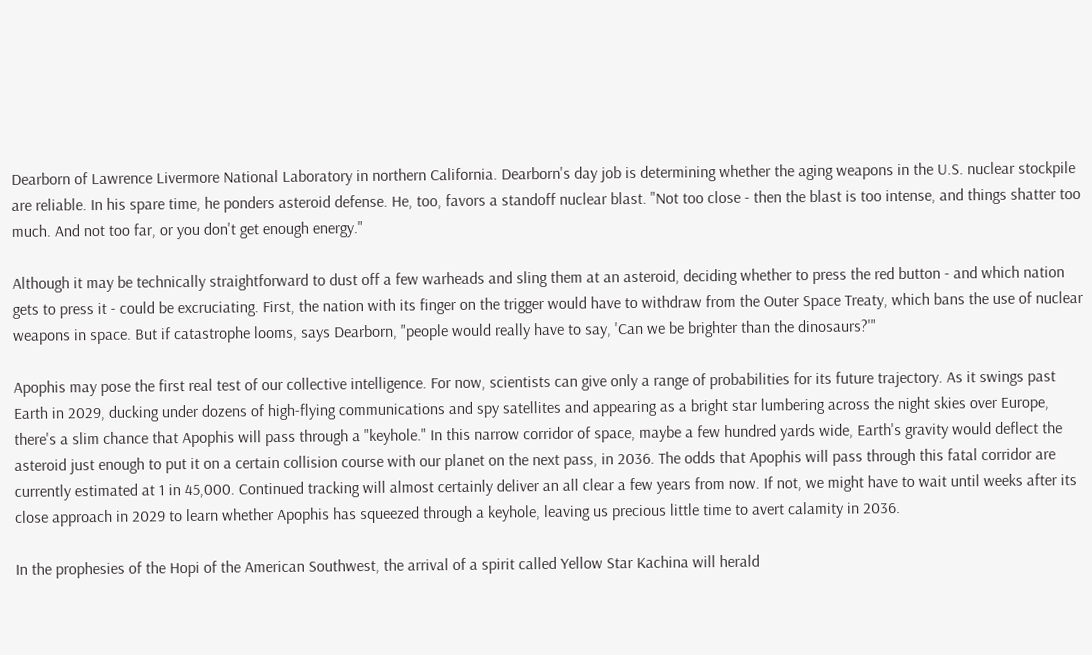Dearborn of Lawrence Livermore National Laboratory in northern California. Dearborn's day job is determining whether the aging weapons in the U.S. nuclear stockpile are reliable. In his spare time, he ponders asteroid defense. He, too, favors a standoff nuclear blast. "Not too close - then the blast is too intense, and things shatter too much. And not too far, or you don't get enough energy."

Although it may be technically straightforward to dust off a few warheads and sling them at an asteroid, deciding whether to press the red button - and which nation gets to press it - could be excruciating. First, the nation with its finger on the trigger would have to withdraw from the Outer Space Treaty, which bans the use of nuclear weapons in space. But if catastrophe looms, says Dearborn, "people would really have to say, 'Can we be brighter than the dinosaurs?'"

Apophis may pose the first real test of our collective intelligence. For now, scientists can give only a range of probabilities for its future trajectory. As it swings past Earth in 2029, ducking under dozens of high-flying communications and spy satellites and appearing as a bright star lumbering across the night skies over Europe, there's a slim chance that Apophis will pass through a "keyhole." In this narrow corridor of space, maybe a few hundred yards wide, Earth's gravity would deflect the asteroid just enough to put it on a certain collision course with our planet on the next pass, in 2036. The odds that Apophis will pass through this fatal corridor are currently estimated at 1 in 45,000. Continued tracking will almost certainly deliver an all clear a few years from now. If not, we might have to wait until weeks after its close approach in 2029 to learn whether Apophis has squeezed through a keyhole, leaving us precious little time to avert calamity in 2036.

In the prophesies of the Hopi of the American Southwest, the arrival of a spirit called Yellow Star Kachina will herald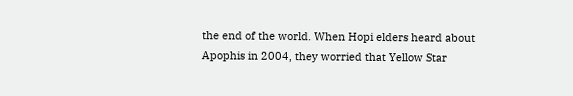the end of the world. When Hopi elders heard about Apophis in 2004, they worried that Yellow Star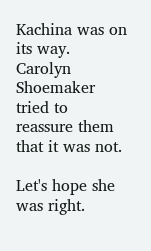Kachina was on its way. Carolyn Shoemaker tried to reassure them that it was not.

Let's hope she was right.